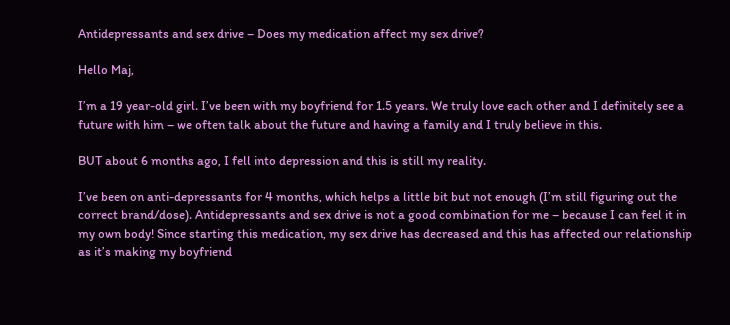Antidepressants and sex drive – Does my medication affect my sex drive?

Hello Maj,

I’m a 19 year-old girl. I’ve been with my boyfriend for 1.5 years. We truly love each other and I definitely see a future with him – we often talk about the future and having a family and I truly believe in this.

BUT about 6 months ago, I fell into depression and this is still my reality.

I’ve been on anti-depressants for 4 months, which helps a little bit but not enough (I’m still figuring out the correct brand/dose). Antidepressants and sex drive is not a good combination for me – because I can feel it in my own body! Since starting this medication, my sex drive has decreased and this has affected our relationship as it’s making my boyfriend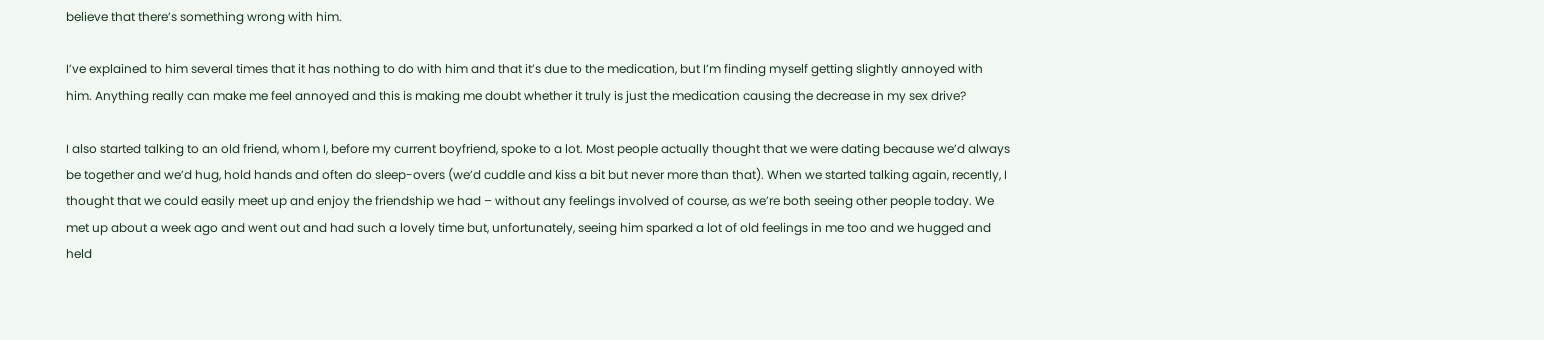believe that there’s something wrong with him.

I’ve explained to him several times that it has nothing to do with him and that it’s due to the medication, but I’m finding myself getting slightly annoyed with him. Anything really can make me feel annoyed and this is making me doubt whether it truly is just the medication causing the decrease in my sex drive?

I also started talking to an old friend, whom I, before my current boyfriend, spoke to a lot. Most people actually thought that we were dating because we’d always be together and we’d hug, hold hands and often do sleep-overs (we’d cuddle and kiss a bit but never more than that). When we started talking again, recently, I thought that we could easily meet up and enjoy the friendship we had – without any feelings involved of course, as we’re both seeing other people today. We met up about a week ago and went out and had such a lovely time but, unfortunately, seeing him sparked a lot of old feelings in me too and we hugged and held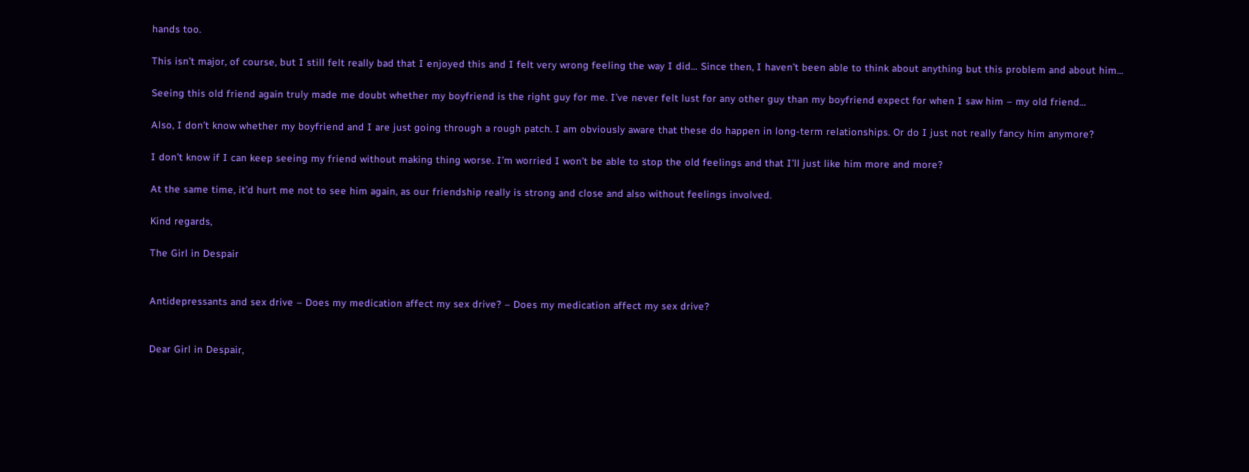hands too.

This isn’t major, of course, but I still felt really bad that I enjoyed this and I felt very wrong feeling the way I did… Since then, I haven’t been able to think about anything but this problem and about him…

Seeing this old friend again truly made me doubt whether my boyfriend is the right guy for me. I’ve never felt lust for any other guy than my boyfriend expect for when I saw him – my old friend…

Also, I don’t know whether my boyfriend and I are just going through a rough patch. I am obviously aware that these do happen in long-term relationships. Or do I just not really fancy him anymore?

I don’t know if I can keep seeing my friend without making thing worse. I’m worried I won’t be able to stop the old feelings and that I’ll just like him more and more?

At the same time, it’d hurt me not to see him again, as our friendship really is strong and close and also without feelings involved.

Kind regards,

The Girl in Despair


Antidepressants and sex drive – Does my medication affect my sex drive? – Does my medication affect my sex drive?


Dear Girl in Despair,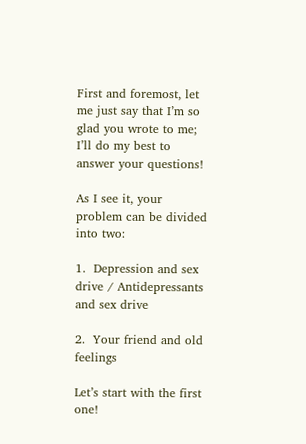First and foremost, let me just say that I’m so glad you wrote to me; I’ll do my best to answer your questions!

As I see it, your problem can be divided into two:

1.  Depression and sex drive / Antidepressants and sex drive

2.  Your friend and old feelings

Let’s start with the first one!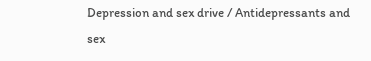Depression and sex drive / Antidepressants and sex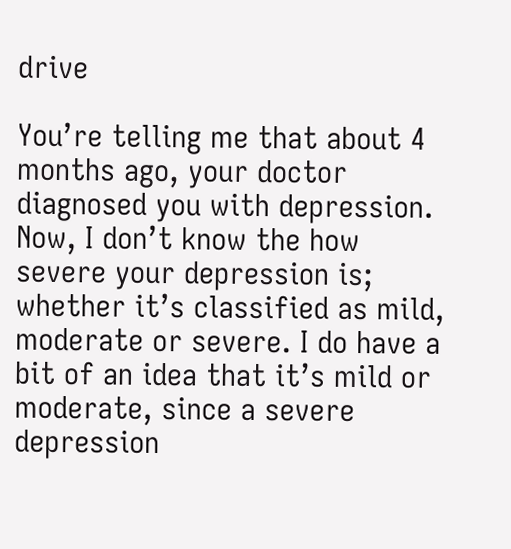drive

You’re telling me that about 4 months ago, your doctor diagnosed you with depression. Now, I don’t know the how severe your depression is; whether it’s classified as mild, moderate or severe. I do have a bit of an idea that it’s mild or moderate, since a severe depression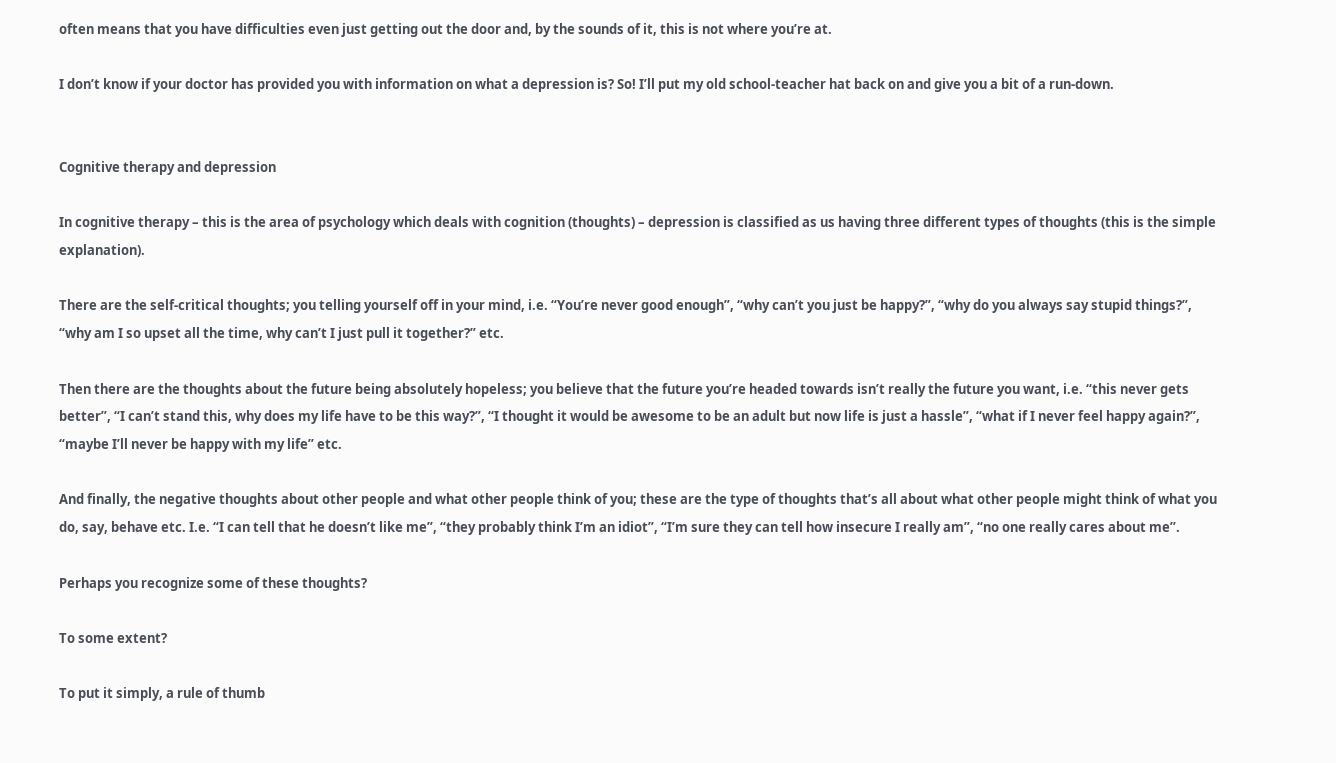often means that you have difficulties even just getting out the door and, by the sounds of it, this is not where you’re at.

I don’t know if your doctor has provided you with information on what a depression is? So! I’ll put my old school-teacher hat back on and give you a bit of a run-down.


Cognitive therapy and depression

In cognitive therapy – this is the area of psychology which deals with cognition (thoughts) – depression is classified as us having three different types of thoughts (this is the simple explanation).

There are the self-critical thoughts; you telling yourself off in your mind, i.e. “You’re never good enough”, “why can’t you just be happy?”, “why do you always say stupid things?”, “why am I so upset all the time, why can’t I just pull it together?” etc.

Then there are the thoughts about the future being absolutely hopeless; you believe that the future you’re headed towards isn’t really the future you want, i.e. “this never gets better”, “I can’t stand this, why does my life have to be this way?”, “I thought it would be awesome to be an adult but now life is just a hassle”, “what if I never feel happy again?”, “maybe I’ll never be happy with my life” etc.

And finally, the negative thoughts about other people and what other people think of you; these are the type of thoughts that’s all about what other people might think of what you do, say, behave etc. I.e. “I can tell that he doesn’t like me”, “they probably think I’m an idiot”, “I’m sure they can tell how insecure I really am”, “no one really cares about me”.

Perhaps you recognize some of these thoughts?

To some extent?

To put it simply, a rule of thumb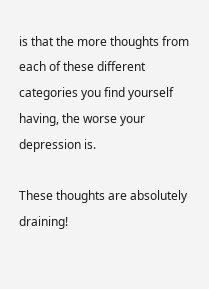is that the more thoughts from each of these different categories you find yourself having, the worse your depression is.

These thoughts are absolutely draining!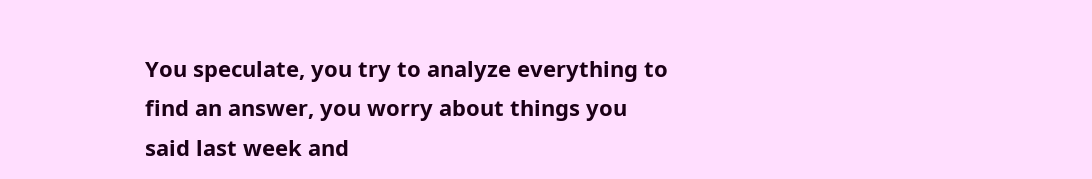You speculate, you try to analyze everything to find an answer, you worry about things you said last week and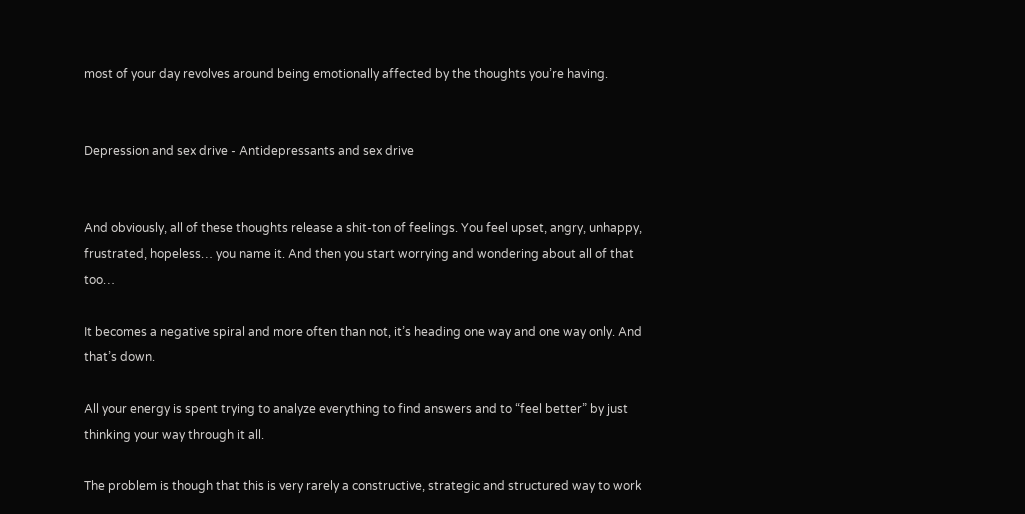most of your day revolves around being emotionally affected by the thoughts you’re having.


Depression and sex drive - Antidepressants and sex drive


And obviously, all of these thoughts release a shit-ton of feelings. You feel upset, angry, unhappy, frustrated, hopeless… you name it. And then you start worrying and wondering about all of that too…

It becomes a negative spiral and more often than not, it’s heading one way and one way only. And that’s down.

All your energy is spent trying to analyze everything to find answers and to “feel better” by just thinking your way through it all.

The problem is though that this is very rarely a constructive, strategic and structured way to work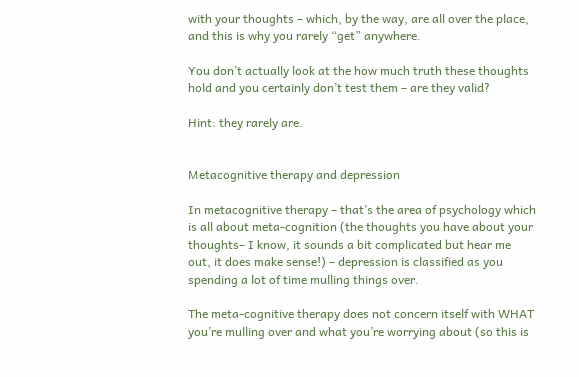with your thoughts – which, by the way, are all over the place, and this is why you rarely “get” anywhere.

You don’t actually look at the how much truth these thoughts hold and you certainly don’t test them – are they valid?

Hint: they rarely are.


Metacognitive therapy and depression

In metacognitive therapy – that’s the area of psychology which is all about meta-cognition (the thoughts you have about your thoughts– I know, it sounds a bit complicated but hear me out, it does make sense!) – depression is classified as you spending a lot of time mulling things over.

The meta-cognitive therapy does not concern itself with WHAT you’re mulling over and what you’re worrying about (so this is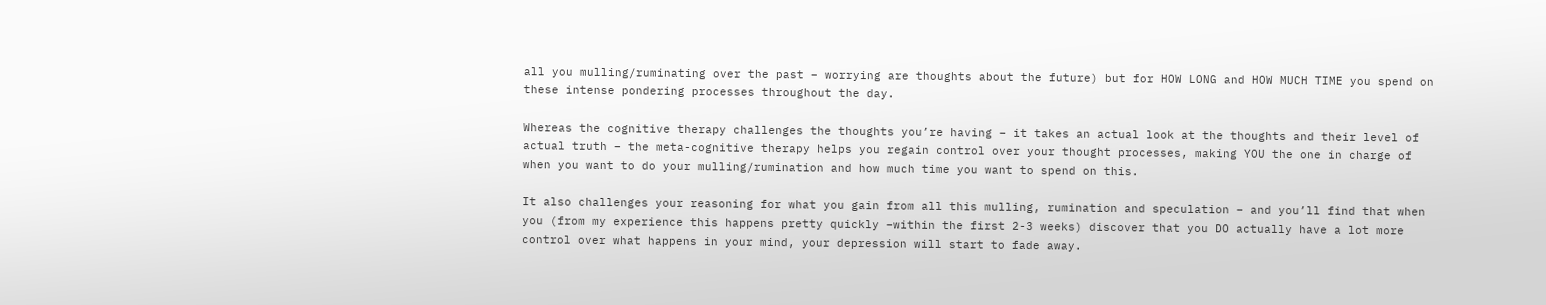all you mulling/ruminating over the past – worrying are thoughts about the future) but for HOW LONG and HOW MUCH TIME you spend on these intense pondering processes throughout the day.

Whereas the cognitive therapy challenges the thoughts you’re having – it takes an actual look at the thoughts and their level of actual truth – the meta-cognitive therapy helps you regain control over your thought processes, making YOU the one in charge of when you want to do your mulling/rumination and how much time you want to spend on this.

It also challenges your reasoning for what you gain from all this mulling, rumination and speculation – and you’ll find that when you (from my experience this happens pretty quickly –within the first 2-3 weeks) discover that you DO actually have a lot more control over what happens in your mind, your depression will start to fade away.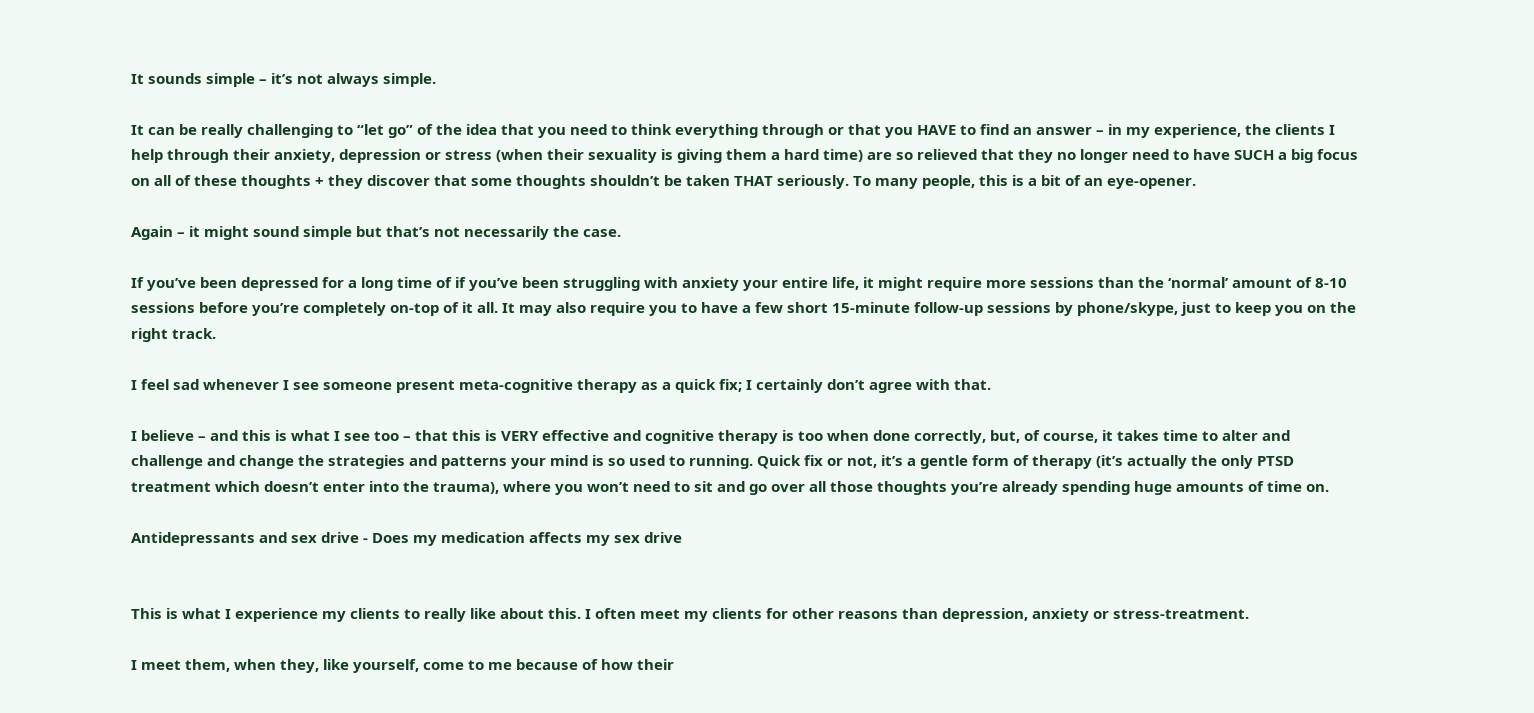It sounds simple – it’s not always simple.

It can be really challenging to “let go” of the idea that you need to think everything through or that you HAVE to find an answer – in my experience, the clients I help through their anxiety, depression or stress (when their sexuality is giving them a hard time) are so relieved that they no longer need to have SUCH a big focus on all of these thoughts + they discover that some thoughts shouldn’t be taken THAT seriously. To many people, this is a bit of an eye-opener.

Again – it might sound simple but that’s not necessarily the case.

If you’ve been depressed for a long time of if you’ve been struggling with anxiety your entire life, it might require more sessions than the ‘normal’ amount of 8-10 sessions before you’re completely on-top of it all. It may also require you to have a few short 15-minute follow-up sessions by phone/skype, just to keep you on the right track.

I feel sad whenever I see someone present meta-cognitive therapy as a quick fix; I certainly don’t agree with that.

I believe – and this is what I see too – that this is VERY effective and cognitive therapy is too when done correctly, but, of course, it takes time to alter and challenge and change the strategies and patterns your mind is so used to running. Quick fix or not, it’s a gentle form of therapy (it’s actually the only PTSD treatment which doesn’t enter into the trauma), where you won’t need to sit and go over all those thoughts you’re already spending huge amounts of time on.

Antidepressants and sex drive - Does my medication affects my sex drive


This is what I experience my clients to really like about this. I often meet my clients for other reasons than depression, anxiety or stress-treatment.

I meet them, when they, like yourself, come to me because of how their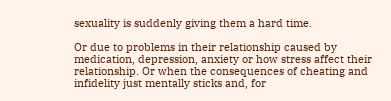sexuality is suddenly giving them a hard time.

Or due to problems in their relationship caused by medication, depression, anxiety or how stress affect their relationship. Or when the consequences of cheating and infidelity just mentally sticks and, for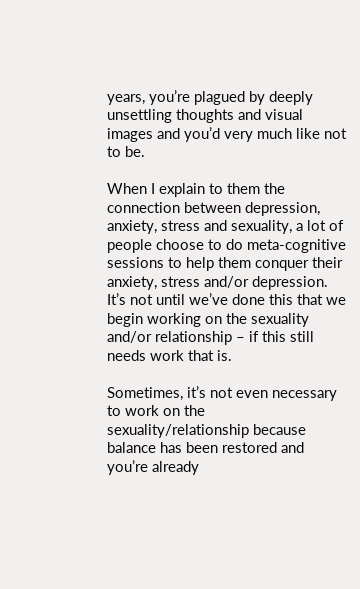years, you’re plagued by deeply unsettling thoughts and visual images and you’d very much like not to be.

When I explain to them the connection between depression, anxiety, stress and sexuality, a lot of people choose to do meta-cognitive sessions to help them conquer their anxiety, stress and/or depression. It’s not until we’ve done this that we begin working on the sexuality and/or relationship – if this still needs work that is.

Sometimes, it’s not even necessary to work on the sexuality/relationship because balance has been restored and you’re already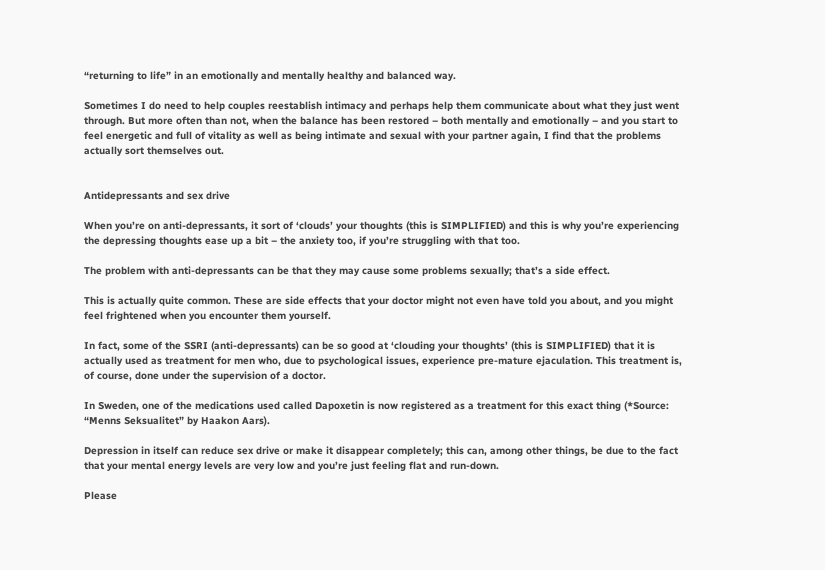“returning to life” in an emotionally and mentally healthy and balanced way.

Sometimes I do need to help couples reestablish intimacy and perhaps help them communicate about what they just went through. But more often than not, when the balance has been restored – both mentally and emotionally – and you start to feel energetic and full of vitality as well as being intimate and sexual with your partner again, I find that the problems actually sort themselves out.


Antidepressants and sex drive

When you’re on anti-depressants, it sort of ‘clouds’ your thoughts (this is SIMPLIFIED) and this is why you’re experiencing the depressing thoughts ease up a bit – the anxiety too, if you’re struggling with that too.

The problem with anti-depressants can be that they may cause some problems sexually; that’s a side effect.

This is actually quite common. These are side effects that your doctor might not even have told you about, and you might feel frightened when you encounter them yourself.

In fact, some of the SSRI (anti-depressants) can be so good at ‘clouding your thoughts’ (this is SIMPLIFIED) that it is actually used as treatment for men who, due to psychological issues, experience pre-mature ejaculation. This treatment is, of course, done under the supervision of a doctor.

In Sweden, one of the medications used called Dapoxetin is now registered as a treatment for this exact thing (*Source: “Menns Seksualitet” by Haakon Aars).

Depression in itself can reduce sex drive or make it disappear completely; this can, among other things, be due to the fact that your mental energy levels are very low and you’re just feeling flat and run-down.

Please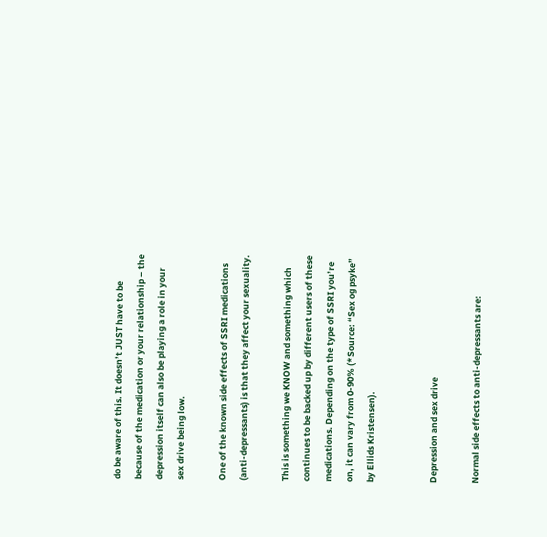do be aware of this. It doesn’t JUST have to be because of the medication or your relationship – the depression itself can also be playing a role in your sex drive being low.

One of the known side effects of SSRI medications (anti-depressants) is that they affect your sexuality.

This is something we KNOW and something which continues to be backed up by different users of these medications. Depending on the type of SSRI you’re on, it can vary from 0-90% (*Source: “Sex og psyke” by Ellids Kristensen).


Depression and sex drive

Normal side effects to anti-depressants are: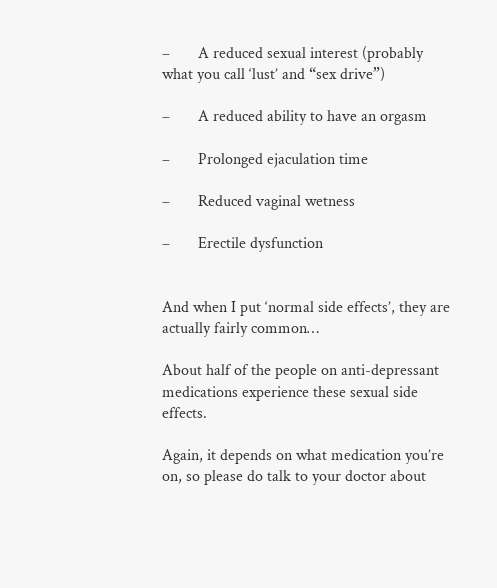–       A reduced sexual interest (probably what you call ‘lust’ and “sex drive”)

–       A reduced ability to have an orgasm

–       Prolonged ejaculation time

–       Reduced vaginal wetness

–       Erectile dysfunction


And when I put ‘normal side effects’, they are actually fairly common…

About half of the people on anti-depressant medications experience these sexual side effects.

Again, it depends on what medication you’re on, so please do talk to your doctor about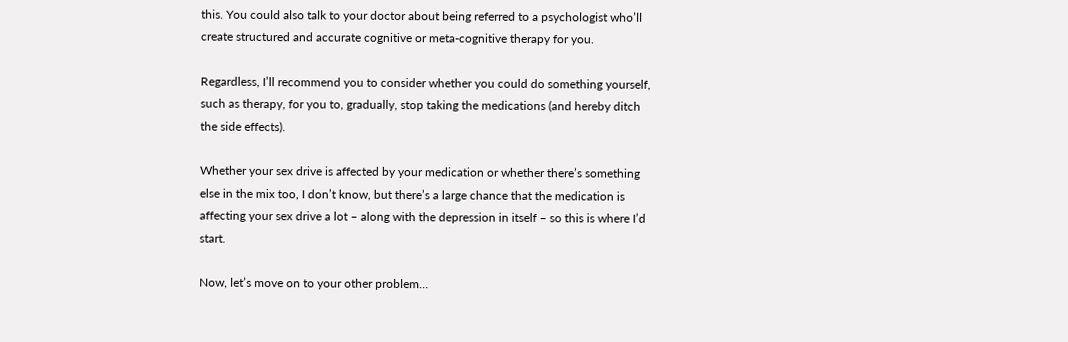this. You could also talk to your doctor about being referred to a psychologist who’ll create structured and accurate cognitive or meta-cognitive therapy for you.

Regardless, I’ll recommend you to consider whether you could do something yourself, such as therapy, for you to, gradually, stop taking the medications (and hereby ditch the side effects).

Whether your sex drive is affected by your medication or whether there’s something else in the mix too, I don’t know, but there’s a large chance that the medication is affecting your sex drive a lot – along with the depression in itself – so this is where I’d start.

Now, let’s move on to your other problem…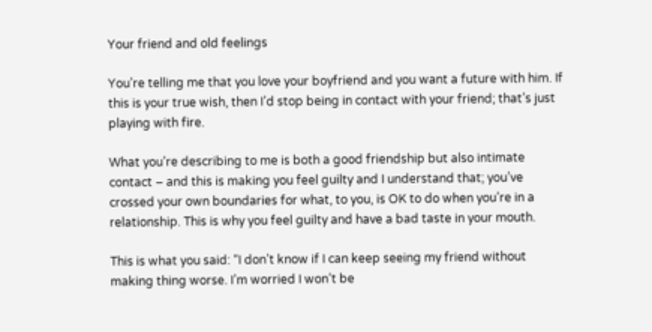Your friend and old feelings

You’re telling me that you love your boyfriend and you want a future with him. If this is your true wish, then I’d stop being in contact with your friend; that’s just playing with fire.

What you’re describing to me is both a good friendship but also intimate contact – and this is making you feel guilty and I understand that; you’ve crossed your own boundaries for what, to you, is OK to do when you’re in a relationship. This is why you feel guilty and have a bad taste in your mouth.

This is what you said: “I don’t know if I can keep seeing my friend without making thing worse. I’m worried I won’t be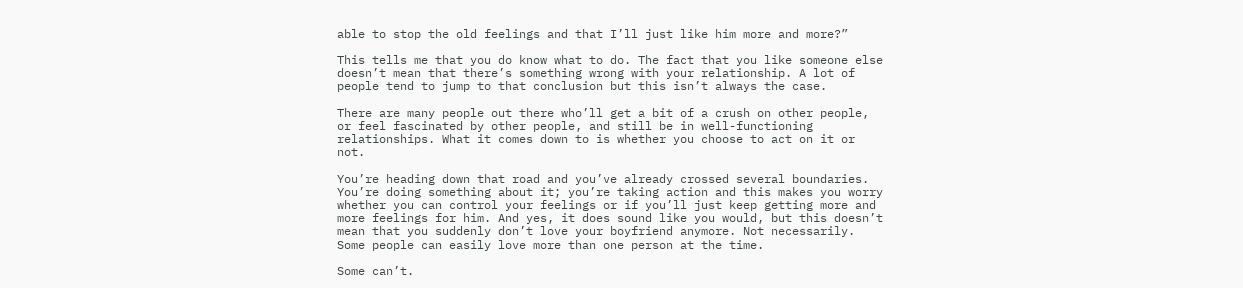able to stop the old feelings and that I’ll just like him more and more?”

This tells me that you do know what to do. The fact that you like someone else doesn’t mean that there’s something wrong with your relationship. A lot of people tend to jump to that conclusion but this isn’t always the case.

There are many people out there who’ll get a bit of a crush on other people, or feel fascinated by other people, and still be in well-functioning relationships. What it comes down to is whether you choose to act on it or not.

You’re heading down that road and you’ve already crossed several boundaries. You’re doing something about it; you’re taking action and this makes you worry whether you can control your feelings or if you’ll just keep getting more and more feelings for him. And yes, it does sound like you would, but this doesn’t mean that you suddenly don’t love your boyfriend anymore. Not necessarily. Some people can easily love more than one person at the time.

Some can’t.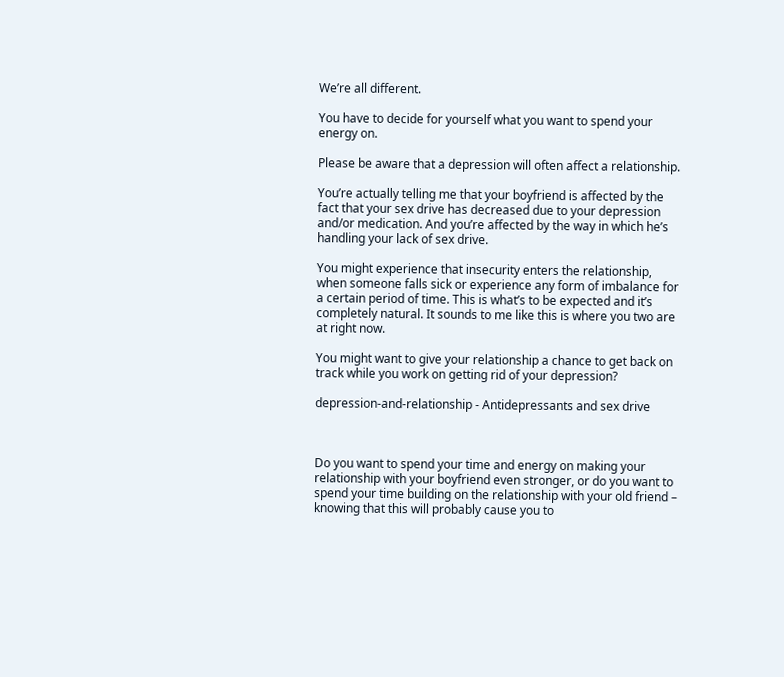We’re all different.

You have to decide for yourself what you want to spend your energy on.

Please be aware that a depression will often affect a relationship.

You’re actually telling me that your boyfriend is affected by the fact that your sex drive has decreased due to your depression and/or medication. And you’re affected by the way in which he’s handling your lack of sex drive.

You might experience that insecurity enters the relationship, when someone falls sick or experience any form of imbalance for a certain period of time. This is what’s to be expected and it’s completely natural. It sounds to me like this is where you two are at right now.

You might want to give your relationship a chance to get back on track while you work on getting rid of your depression?

depression-and-relationship - Antidepressants and sex drive



Do you want to spend your time and energy on making your relationship with your boyfriend even stronger, or do you want to spend your time building on the relationship with your old friend – knowing that this will probably cause you to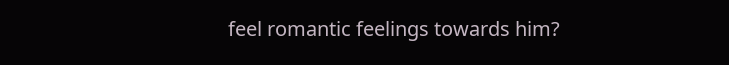feel romantic feelings towards him?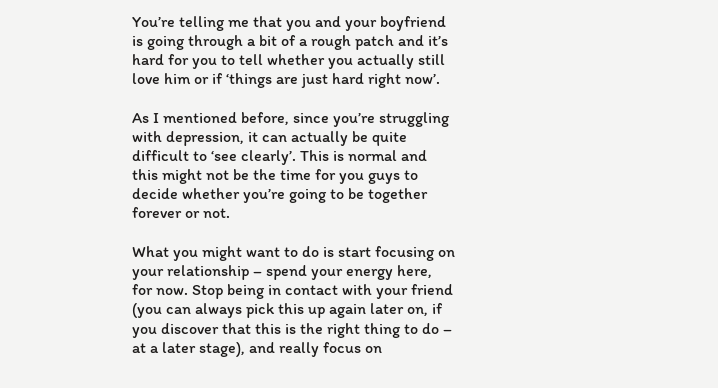You’re telling me that you and your boyfriend is going through a bit of a rough patch and it’s hard for you to tell whether you actually still love him or if ‘things are just hard right now’.

As I mentioned before, since you’re struggling with depression, it can actually be quite difficult to ‘see clearly’. This is normal and this might not be the time for you guys to decide whether you’re going to be together forever or not.

What you might want to do is start focusing on your relationship – spend your energy here, for now. Stop being in contact with your friend (you can always pick this up again later on, if you discover that this is the right thing to do – at a later stage), and really focus on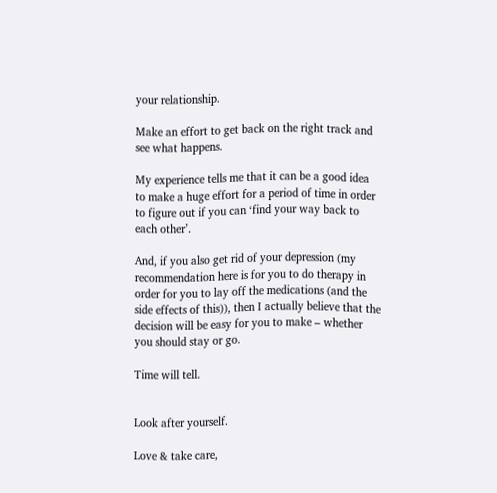your relationship.

Make an effort to get back on the right track and see what happens.

My experience tells me that it can be a good idea to make a huge effort for a period of time in order to figure out if you can ‘find your way back to each other’.

And, if you also get rid of your depression (my recommendation here is for you to do therapy in order for you to lay off the medications (and the side effects of this)), then I actually believe that the decision will be easy for you to make – whether you should stay or go.

Time will tell.


Look after yourself.

Love & take care,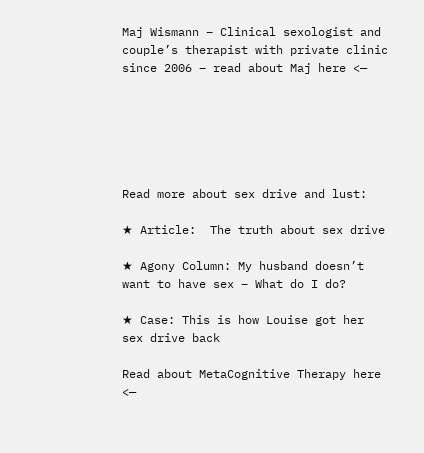Maj Wismann – Clinical sexologist and couple’s therapist with private clinic since 2006 – read about Maj here <—






Read more about sex drive and lust:

★ Article:  The truth about sex drive

★ Agony Column: My husband doesn’t want to have sex – What do I do?

★ Case: This is how Louise got her sex drive back

Read about MetaCognitive Therapy here <—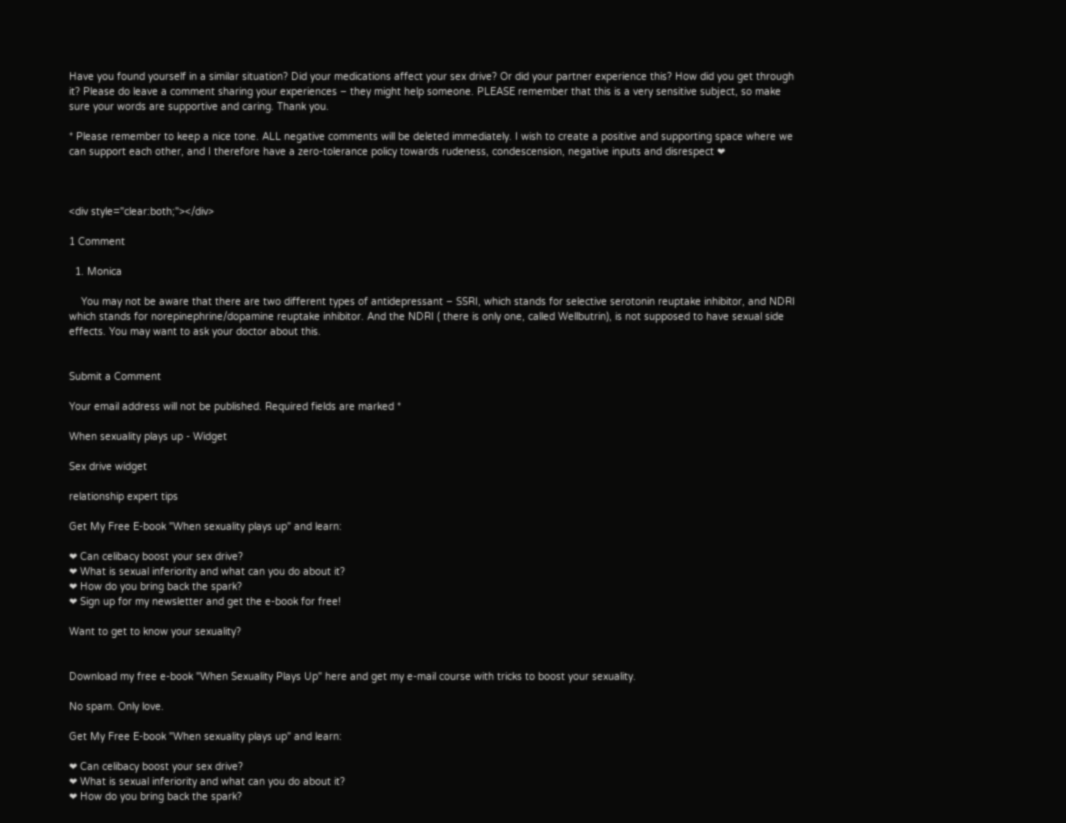Have you found yourself in a similar situation? Did your medications affect your sex drive? Or did your partner experience this? How did you get through it? Please do leave a comment sharing your experiences – they might help someone. PLEASE remember that this is a very sensitive subject, so make sure your words are supportive and caring. Thank you.

* Please remember to keep a nice tone. ALL negative comments will be deleted immediately. I wish to create a positive and supporting space where we can support each other, and I therefore have a zero-tolerance policy towards rudeness, condescension, negative inputs and disrespect ❤



<div style="clear:both;"></div>

1 Comment

  1. Monica

    You may not be aware that there are two different types of antidepressant – SSRI, which stands for selective serotonin reuptake inhibitor, and NDRI which stands for norepinephrine/dopamine reuptake inhibitor. And the NDRI ( there is only one, called Wellbutrin), is not supposed to have sexual side effects. You may want to ask your doctor about this.


Submit a Comment

Your email address will not be published. Required fields are marked *

When sexuality plays up - Widget

Sex drive widget

relationship expert tips

Get My Free E-book "When sexuality plays up" and learn:

❤ Can celibacy boost your sex drive?
❤ What is sexual inferiority and what can you do about it?
❤ How do you bring back the spark?
❤ Sign up for my newsletter and get the e-book for free!

Want to get to know your sexuality?


Download my free e-book "When Sexuality Plays Up" here and get my e-mail course with tricks to boost your sexuality.

No spam. Only love.

Get My Free E-book "When sexuality plays up" and learn:

❤ Can celibacy boost your sex drive?
❤ What is sexual inferiority and what can you do about it?
❤ How do you bring back the spark?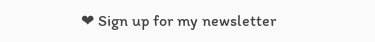❤ Sign up for my newsletter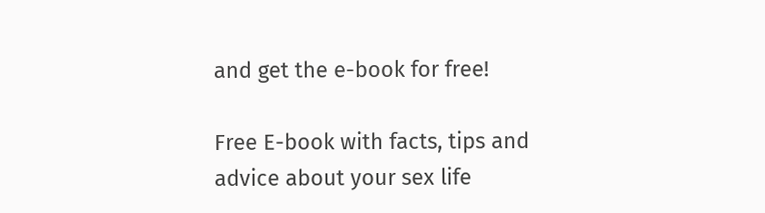and get the e-book for free!

Free E-book with facts, tips and advice about your sex life